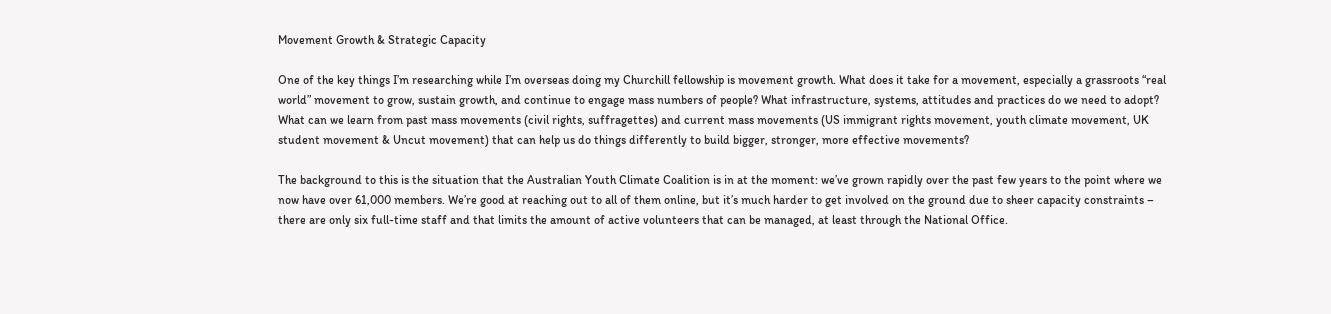Movement Growth & Strategic Capacity

One of the key things I’m researching while I’m overseas doing my Churchill fellowship is movement growth. What does it take for a movement, especially a grassroots “real world” movement to grow, sustain growth, and continue to engage mass numbers of people? What infrastructure, systems, attitudes and practices do we need to adopt? What can we learn from past mass movements (civil rights, suffragettes) and current mass movements (US immigrant rights movement, youth climate movement, UK student movement & Uncut movement) that can help us do things differently to build bigger, stronger, more effective movements?

The background to this is the situation that the Australian Youth Climate Coalition is in at the moment: we’ve grown rapidly over the past few years to the point where we now have over 61,000 members. We’re good at reaching out to all of them online, but it’s much harder to get involved on the ground due to sheer capacity constraints – there are only six full-time staff and that limits the amount of active volunteers that can be managed, at least through the National Office.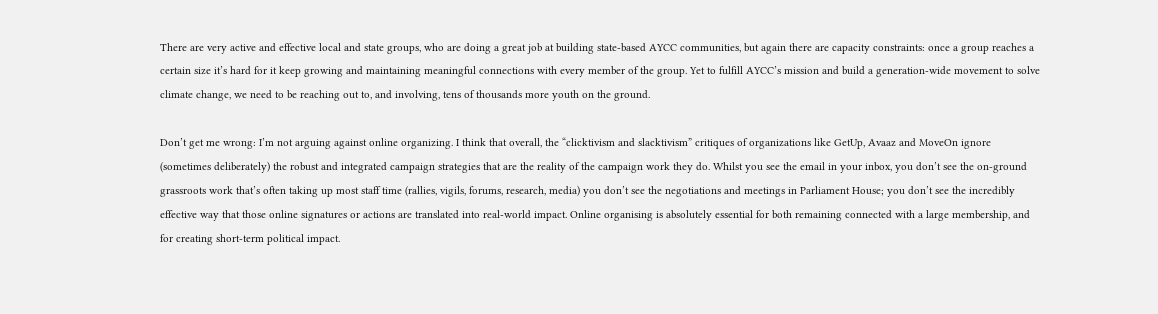There are very active and effective local and state groups, who are doing a great job at building state-based AYCC communities, but again there are capacity constraints: once a group reaches a certain size it’s hard for it keep growing and maintaining meaningful connections with every member of the group. Yet to fulfill AYCC’s mission and build a generation-wide movement to solve climate change, we need to be reaching out to, and involving, tens of thousands more youth on the ground.

Don’t get me wrong: I’m not arguing against online organizing. I think that overall, the “clicktivism and slacktivism” critiques of organizations like GetUp, Avaaz and MoveOn ignore (sometimes deliberately) the robust and integrated campaign strategies that are the reality of the campaign work they do. Whilst you see the email in your inbox, you don’t see the on-ground grassroots work that’s often taking up most staff time (rallies, vigils, forums, research, media) you don’t see the negotiations and meetings in Parliament House; you don’t see the incredibly effective way that those online signatures or actions are translated into real-world impact. Online organising is absolutely essential for both remaining connected with a large membership, and for creating short-term political impact.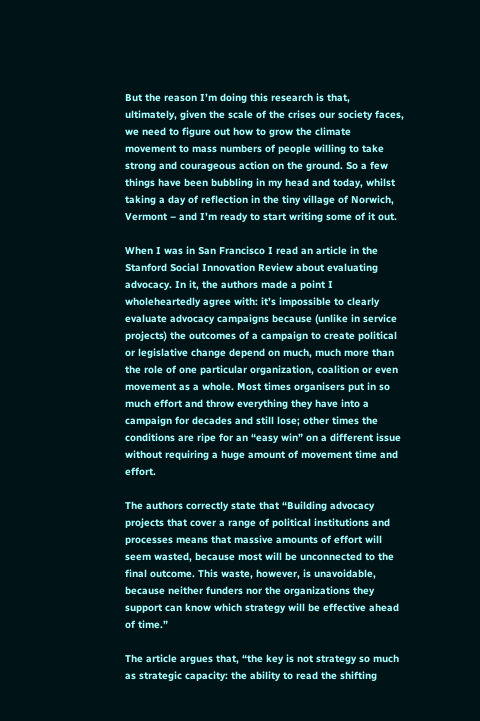But the reason I’m doing this research is that, ultimately, given the scale of the crises our society faces, we need to figure out how to grow the climate movement to mass numbers of people willing to take strong and courageous action on the ground. So a few things have been bubbling in my head and today, whilst taking a day of reflection in the tiny village of Norwich, Vermont – and I’m ready to start writing some of it out.

When I was in San Francisco I read an article in the Stanford Social Innovation Review about evaluating advocacy. In it, the authors made a point I wholeheartedly agree with: it’s impossible to clearly evaluate advocacy campaigns because (unlike in service projects) the outcomes of a campaign to create political or legislative change depend on much, much more than the role of one particular organization, coalition or even movement as a whole. Most times organisers put in so much effort and throw everything they have into a campaign for decades and still lose; other times the conditions are ripe for an “easy win” on a different issue without requiring a huge amount of movement time and effort.

The authors correctly state that “Building advocacy projects that cover a range of political institutions and processes means that massive amounts of effort will seem wasted, because most will be unconnected to the final outcome. This waste, however, is unavoidable, because neither funders nor the organizations they support can know which strategy will be effective ahead of time.”

The article argues that, “the key is not strategy so much as strategic capacity: the ability to read the shifting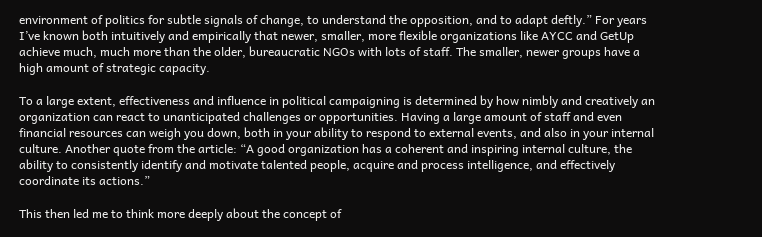environment of politics for subtle signals of change, to understand the opposition, and to adapt deftly.” For years I’ve known both intuitively and empirically that newer, smaller, more flexible organizations like AYCC and GetUp achieve much, much more than the older, bureaucratic NGOs with lots of staff. The smaller, newer groups have a high amount of strategic capacity.

To a large extent, effectiveness and influence in political campaigning is determined by how nimbly and creatively an organization can react to unanticipated challenges or opportunities. Having a large amount of staff and even financial resources can weigh you down, both in your ability to respond to external events, and also in your internal culture. Another quote from the article: “A good organization has a coherent and inspiring internal culture, the ability to consistently identify and motivate talented people, acquire and process intelligence, and effectively coordinate its actions.”

This then led me to think more deeply about the concept of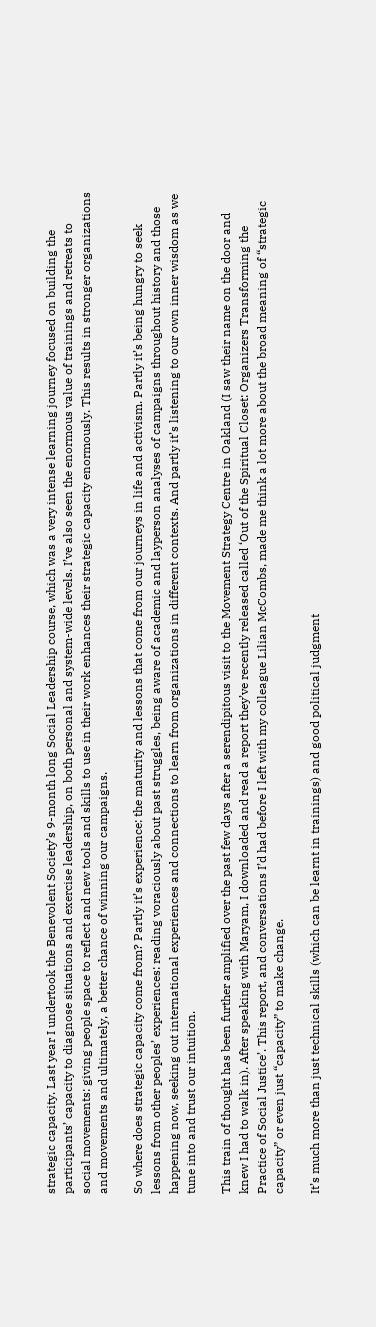strategic capacity. Last year I undertook the Benevolent Society’s 9-month long Social Leadership course, which was a very intense learning journey focused on building the participants’ capacity to diagnose situations and exercise leadership, on both personal and system-wide levels. I’ve also seen the enormous value of trainings and retreats to social movements: giving people space to reflect and new tools and skills to use in their work enhances their strategic capacity enormously. This results in stronger organizations and movements and ultimately, a better chance of winning our campaigns.

So where does strategic capacity come from? Partly it’s experience: the maturity and lessons that come from our journeys in life and activism. Partly it’s being hungry to seek lessons from other peoples’ experiences: reading voraciously about past struggles, being aware of academic and layperson analyses of campaigns throughout history and those happening now, seeking out international experiences and connections to learn from organizations in different contexts. And partly it’s listening to our own inner wisdom as we tune into and trust our intuition.

This train of thought has been further amplified over the past few days after a serendipitous visit to the Movement Strategy Centre in Oakland (I saw their name on the door and knew I had to walk in). After speaking with Maryam, I downloaded and read a report they’ve recently released called ‘Out of the Spiritual Closet: Organizers Transforming the Practice of Social Justice’. This report, and conversations I’d had before I left with my colleague Lilian McCombs, made me think a lot more about the broad meaning of “strategic capacity” or even just “capacity” to make change.

It’s much more than just technical skills (which can be learnt in trainings) and good political judgment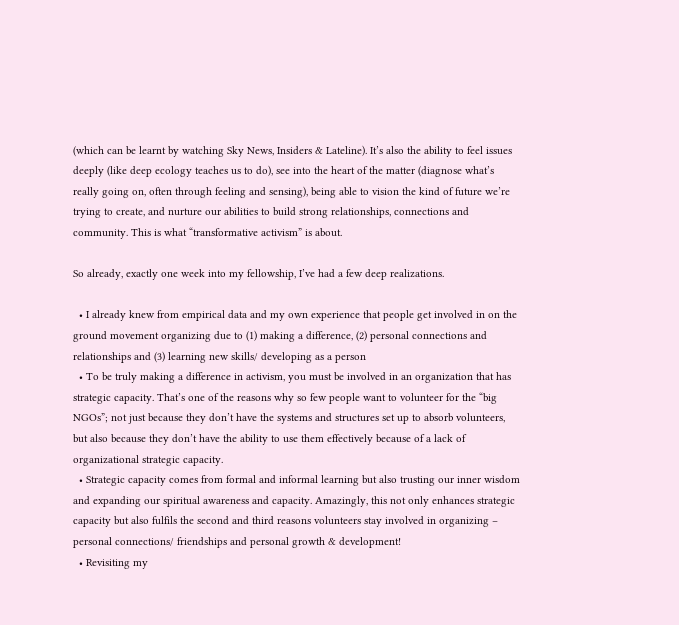(which can be learnt by watching Sky News, Insiders & Lateline). It’s also the ability to feel issues deeply (like deep ecology teaches us to do), see into the heart of the matter (diagnose what’s really going on, often through feeling and sensing), being able to vision the kind of future we’re trying to create, and nurture our abilities to build strong relationships, connections and community. This is what “transformative activism” is about.

So already, exactly one week into my fellowship, I’ve had a few deep realizations.

  • I already knew from empirical data and my own experience that people get involved in on the ground movement organizing due to (1) making a difference, (2) personal connections and relationships and (3) learning new skills/ developing as a person
  • To be truly making a difference in activism, you must be involved in an organization that has strategic capacity. That’s one of the reasons why so few people want to volunteer for the “big NGOs”; not just because they don’t have the systems and structures set up to absorb volunteers, but also because they don’t have the ability to use them effectively because of a lack of organizational strategic capacity.
  • Strategic capacity comes from formal and informal learning but also trusting our inner wisdom and expanding our spiritual awareness and capacity. Amazingly, this not only enhances strategic capacity but also fulfils the second and third reasons volunteers stay involved in organizing – personal connections/ friendships and personal growth & development!
  • Revisiting my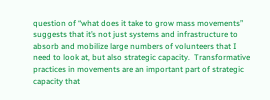question of “what does it take to grow mass movements” suggests that it’s not just systems and infrastructure to absorb and mobilize large numbers of volunteers that I need to look at, but also strategic capacity.  Transformative practices in movements are an important part of strategic capacity that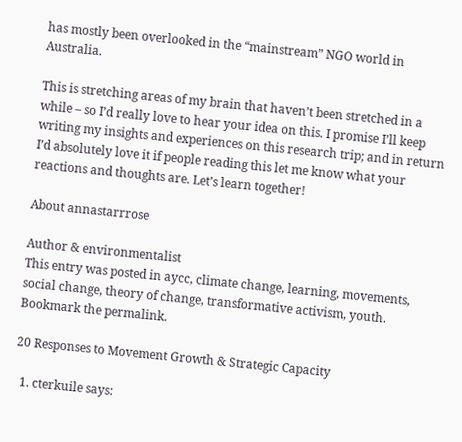has mostly been overlooked in the “mainstream” NGO world in Australia.

This is stretching areas of my brain that haven’t been stretched in a while – so I’d really love to hear your idea on this. I promise I’ll keep writing my insights and experiences on this research trip; and in return I’d absolutely love it if people reading this let me know what your reactions and thoughts are. Let’s learn together!

About annastarrrose

Author & environmentalist
This entry was posted in aycc, climate change, learning, movements, social change, theory of change, transformative activism, youth. Bookmark the permalink.

20 Responses to Movement Growth & Strategic Capacity

  1. cterkuile says: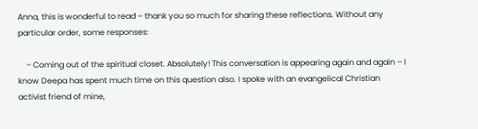Anna, this is wonderful to read – thank you so much for sharing these reflections. Without any particular order, some responses:

    – Coming out of the spiritual closet. Absolutely! This conversation is appearing again and again – I know Deepa has spent much time on this question also. I spoke with an evangelical Christian activist friend of mine,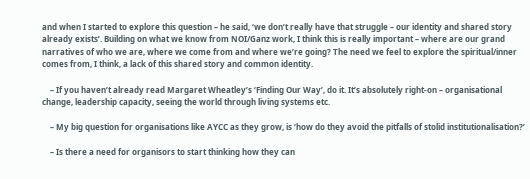and when I started to explore this question – he said, ‘we don’t really have that struggle – our identity and shared story already exists’. Building on what we know from NOI/Ganz work, I think this is really important – where are our grand narratives of who we are, where we come from and where we’re going? The need we feel to explore the spiritual/inner comes from, I think, a lack of this shared story and common identity.

    – If you haven’t already read Margaret Wheatley’s ‘Finding Our Way’, do it. It’s absolutely right-on – organisational change, leadership capacity, seeing the world through living systems etc.

    – My big question for organisations like AYCC as they grow, is ‘how do they avoid the pitfalls of stolid institutionalisation?’

    – Is there a need for organisors to start thinking how they can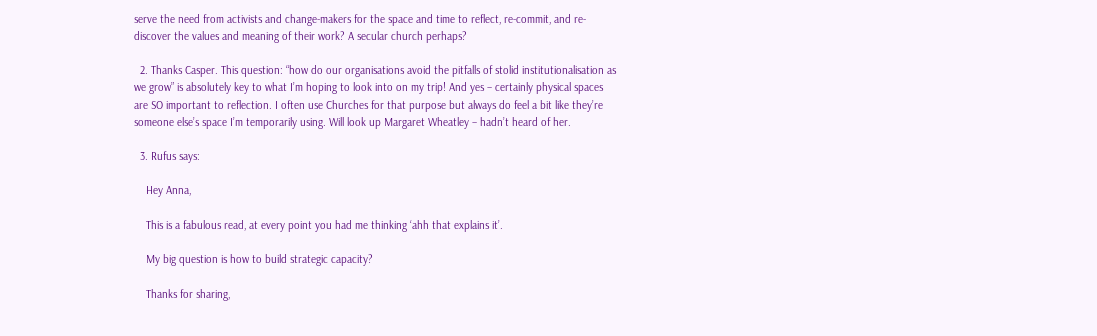serve the need from activists and change-makers for the space and time to reflect, re-commit, and re-discover the values and meaning of their work? A secular church perhaps?

  2. Thanks Casper. This question: “how do our organisations avoid the pitfalls of stolid institutionalisation as we grow” is absolutely key to what I’m hoping to look into on my trip! And yes – certainly physical spaces are SO important to reflection. I often use Churches for that purpose but always do feel a bit like they’re someone else’s space I’m temporarily using. Will look up Margaret Wheatley – hadn’t heard of her.

  3. Rufus says:

    Hey Anna,

    This is a fabulous read, at every point you had me thinking ‘ahh that explains it’.

    My big question is how to build strategic capacity?

    Thanks for sharing,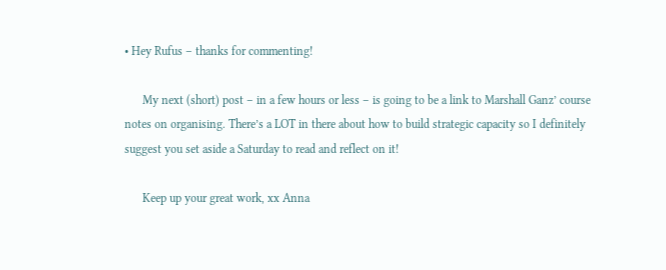• Hey Rufus – thanks for commenting!

      My next (short) post – in a few hours or less – is going to be a link to Marshall Ganz’ course notes on organising. There’s a LOT in there about how to build strategic capacity so I definitely suggest you set aside a Saturday to read and reflect on it!

      Keep up your great work, xx Anna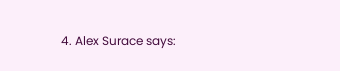4. Alex Surace says: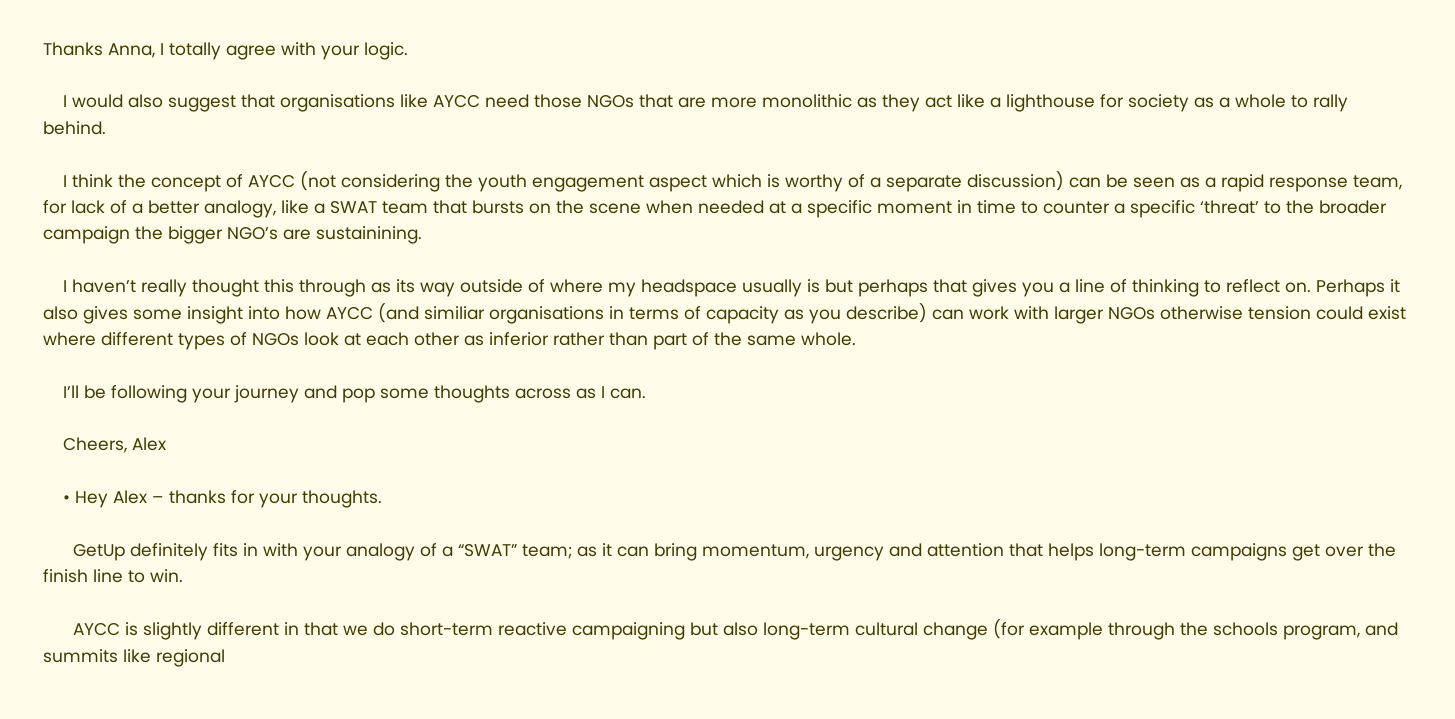Thanks Anna, I totally agree with your logic.

    I would also suggest that organisations like AYCC need those NGOs that are more monolithic as they act like a lighthouse for society as a whole to rally behind.

    I think the concept of AYCC (not considering the youth engagement aspect which is worthy of a separate discussion) can be seen as a rapid response team, for lack of a better analogy, like a SWAT team that bursts on the scene when needed at a specific moment in time to counter a specific ‘threat’ to the broader campaign the bigger NGO’s are sustainining.

    I haven’t really thought this through as its way outside of where my headspace usually is but perhaps that gives you a line of thinking to reflect on. Perhaps it also gives some insight into how AYCC (and similiar organisations in terms of capacity as you describe) can work with larger NGOs otherwise tension could exist where different types of NGOs look at each other as inferior rather than part of the same whole.

    I’ll be following your journey and pop some thoughts across as I can.

    Cheers, Alex

    • Hey Alex – thanks for your thoughts.

      GetUp definitely fits in with your analogy of a “SWAT” team; as it can bring momentum, urgency and attention that helps long-term campaigns get over the finish line to win.

      AYCC is slightly different in that we do short-term reactive campaigning but also long-term cultural change (for example through the schools program, and summits like regional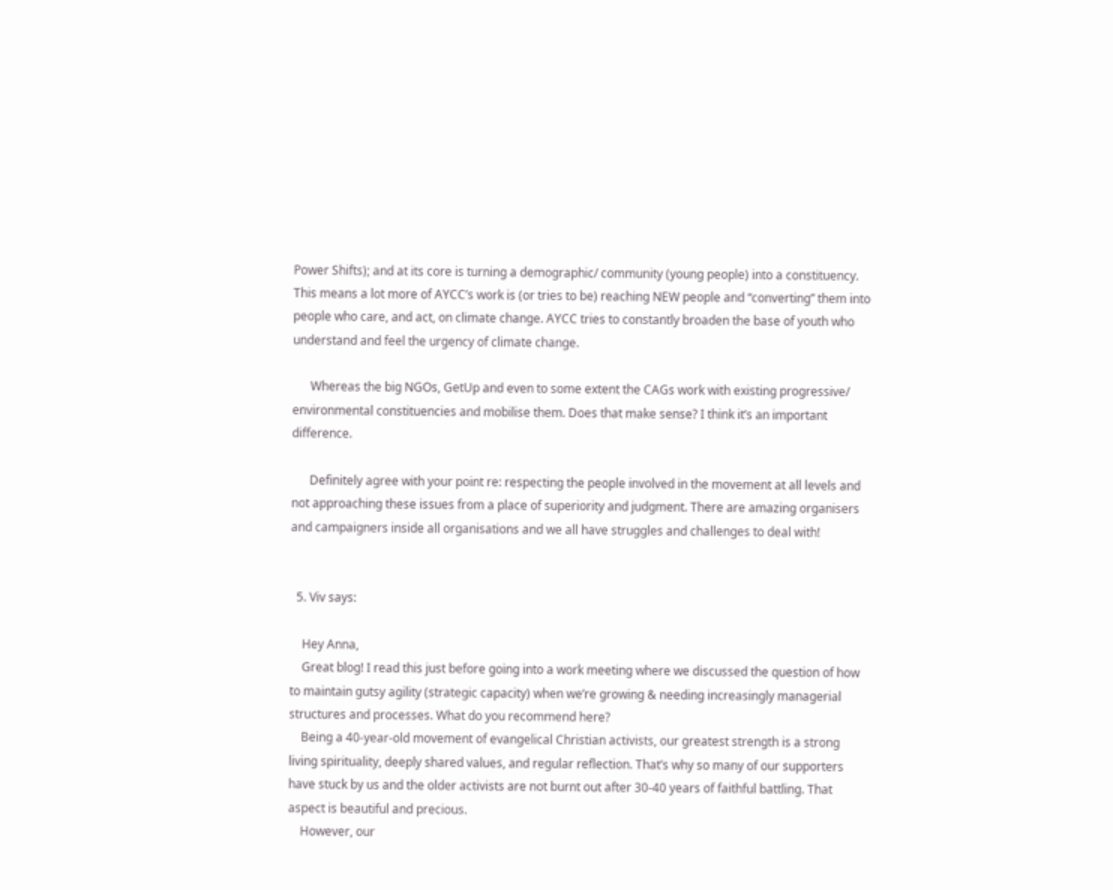Power Shifts); and at its core is turning a demographic/ community (young people) into a constituency. This means a lot more of AYCC’s work is (or tries to be) reaching NEW people and “converting” them into people who care, and act, on climate change. AYCC tries to constantly broaden the base of youth who understand and feel the urgency of climate change.

      Whereas the big NGOs, GetUp and even to some extent the CAGs work with existing progressive/ environmental constituencies and mobilise them. Does that make sense? I think it’s an important difference.

      Definitely agree with your point re: respecting the people involved in the movement at all levels and not approaching these issues from a place of superiority and judgment. There are amazing organisers and campaigners inside all organisations and we all have struggles and challenges to deal with!


  5. Viv says:

    Hey Anna,
    Great blog! I read this just before going into a work meeting where we discussed the question of how to maintain gutsy agility (strategic capacity) when we’re growing & needing increasingly managerial structures and processes. What do you recommend here?
    Being a 40-year-old movement of evangelical Christian activists, our greatest strength is a strong living spirituality, deeply shared values, and regular reflection. That’s why so many of our supporters have stuck by us and the older activists are not burnt out after 30-40 years of faithful battling. That aspect is beautiful and precious.
    However, our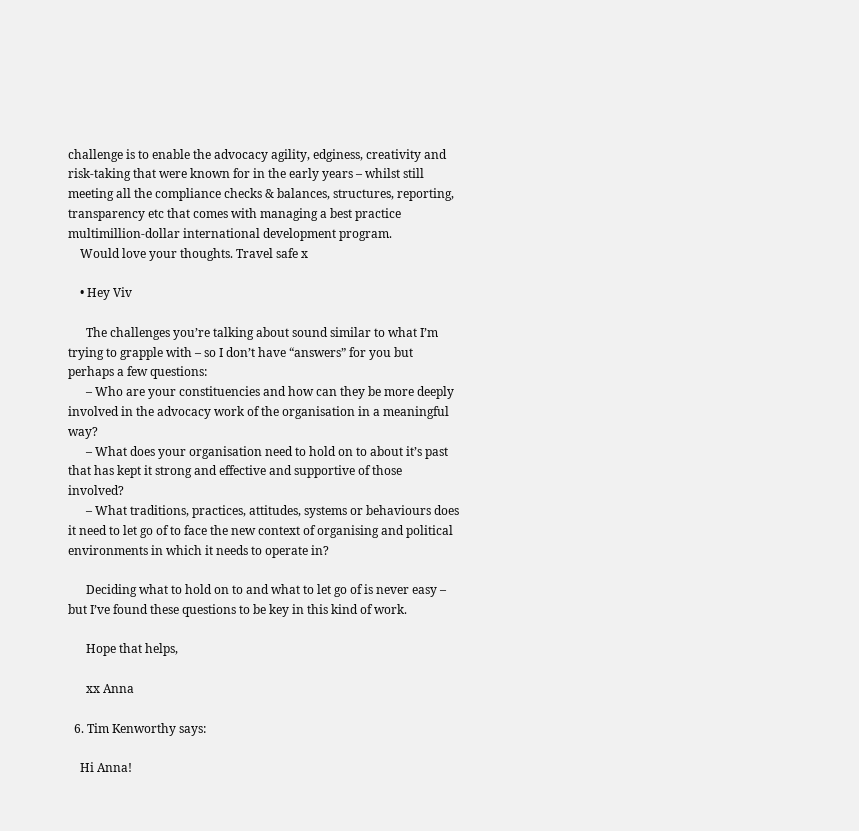challenge is to enable the advocacy agility, edginess, creativity and risk-taking that were known for in the early years – whilst still meeting all the compliance checks & balances, structures, reporting, transparency etc that comes with managing a best practice multimillion-dollar international development program.
    Would love your thoughts. Travel safe x

    • Hey Viv

      The challenges you’re talking about sound similar to what I’m trying to grapple with – so I don’t have “answers” for you but perhaps a few questions:
      – Who are your constituencies and how can they be more deeply involved in the advocacy work of the organisation in a meaningful way?
      – What does your organisation need to hold on to about it’s past that has kept it strong and effective and supportive of those involved?
      – What traditions, practices, attitudes, systems or behaviours does it need to let go of to face the new context of organising and political environments in which it needs to operate in?

      Deciding what to hold on to and what to let go of is never easy – but I’ve found these questions to be key in this kind of work.

      Hope that helps,

      xx Anna

  6. Tim Kenworthy says:

    Hi Anna!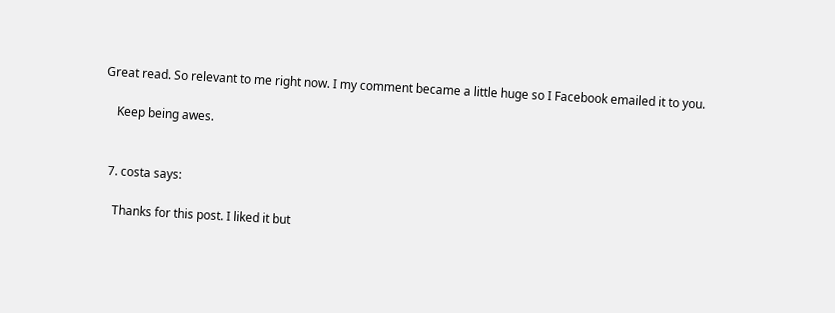Great read. So relevant to me right now. I my comment became a little huge so I Facebook emailed it to you.

    Keep being awes.


  7. costa says:

    Thanks for this post. I liked it but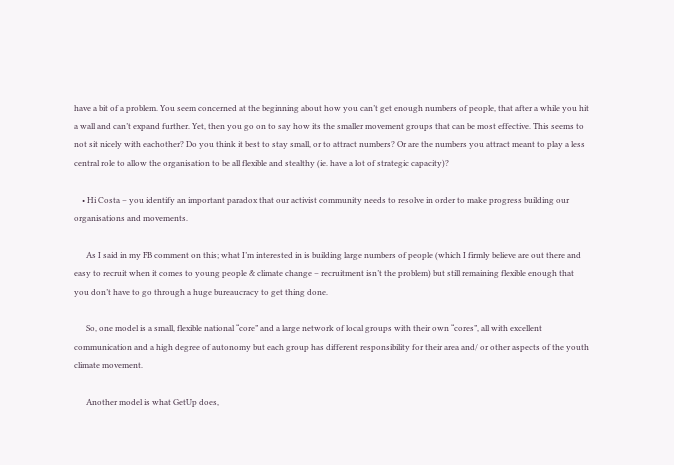have a bit of a problem. You seem concerned at the beginning about how you can’t get enough numbers of people, that after a while you hit a wall and can’t expand further. Yet, then you go on to say how its the smaller movement groups that can be most effective. This seems to not sit nicely with eachother? Do you think it best to stay small, or to attract numbers? Or are the numbers you attract meant to play a less central role to allow the organisation to be all flexible and stealthy (ie. have a lot of strategic capacity)?

    • Hi Costa – you identify an important paradox that our activist community needs to resolve in order to make progress building our organisations and movements.

      As I said in my FB comment on this; what I’m interested in is building large numbers of people (which I firmly believe are out there and easy to recruit when it comes to young people & climate change – recruitment isn’t the problem) but still remaining flexible enough that you don’t have to go through a huge bureaucracy to get thing done.

      So, one model is a small, flexible national “core” and a large network of local groups with their own “cores”, all with excellent communication and a high degree of autonomy but each group has different responsibility for their area and/ or other aspects of the youth climate movement.

      Another model is what GetUp does,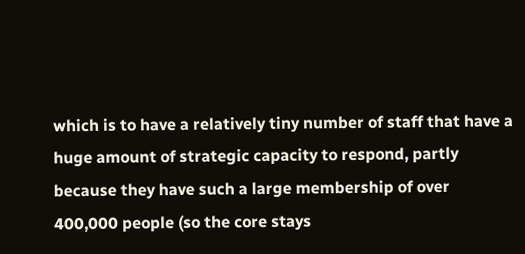which is to have a relatively tiny number of staff that have a huge amount of strategic capacity to respond, partly because they have such a large membership of over 400,000 people (so the core stays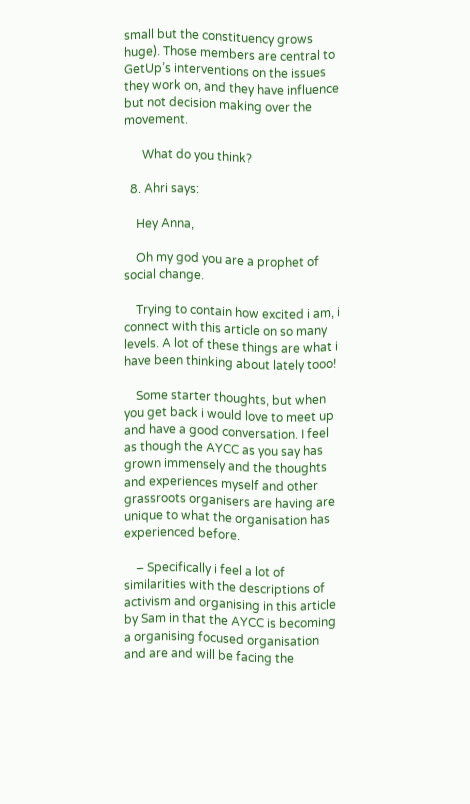small but the constituency grows huge). Those members are central to GetUp’s interventions on the issues they work on, and they have influence but not decision making over the movement.

      What do you think?

  8. Ahri says:

    Hey Anna,

    Oh my god you are a prophet of social change.

    Trying to contain how excited i am, i connect with this article on so many levels. A lot of these things are what i have been thinking about lately tooo!

    Some starter thoughts, but when you get back i would love to meet up and have a good conversation. I feel as though the AYCC as you say has grown immensely and the thoughts and experiences myself and other grassroots organisers are having are unique to what the organisation has experienced before.

    – Specifically i feel a lot of similarities with the descriptions of activism and organising in this article by Sam in that the AYCC is becoming a organising focused organisation and are and will be facing the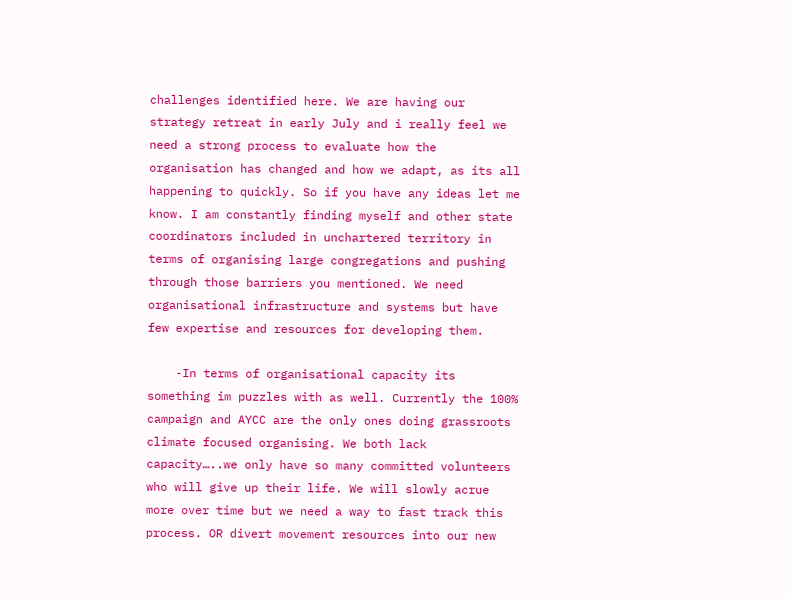challenges identified here. We are having our strategy retreat in early July and i really feel we need a strong process to evaluate how the organisation has changed and how we adapt, as its all happening to quickly. So if you have any ideas let me know. I am constantly finding myself and other state coordinators included in unchartered territory in terms of organising large congregations and pushing through those barriers you mentioned. We need organisational infrastructure and systems but have few expertise and resources for developing them.

    -In terms of organisational capacity its something im puzzles with as well. Currently the 100% campaign and AYCC are the only ones doing grassroots climate focused organising. We both lack capacity…..we only have so many committed volunteers who will give up their life. We will slowly acrue more over time but we need a way to fast track this process. OR divert movement resources into our new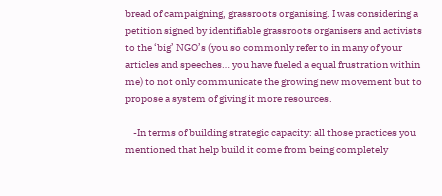bread of campaigning, grassroots organising. I was considering a petition signed by identifiable grassroots organisers and activists to the ‘big’ NGO’s (you so commonly refer to in many of your articles and speeches… you have fueled a equal frustration within me) to not only communicate the growing new movement but to propose a system of giving it more resources.

    -In terms of building strategic capacity: all those practices you mentioned that help build it come from being completely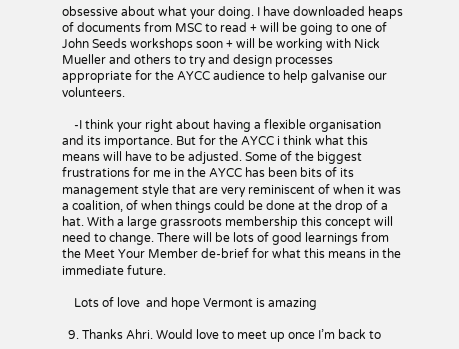obsessive about what your doing. I have downloaded heaps of documents from MSC to read + will be going to one of John Seeds workshops soon + will be working with Nick Mueller and others to try and design processes appropriate for the AYCC audience to help galvanise our volunteers.

    -I think your right about having a flexible organisation and its importance. But for the AYCC i think what this means will have to be adjusted. Some of the biggest frustrations for me in the AYCC has been bits of its management style that are very reminiscent of when it was a coalition, of when things could be done at the drop of a hat. With a large grassroots membership this concept will need to change. There will be lots of good learnings from the Meet Your Member de-brief for what this means in the immediate future.

    Lots of love  and hope Vermont is amazing

  9. Thanks Ahri. Would love to meet up once I’m back to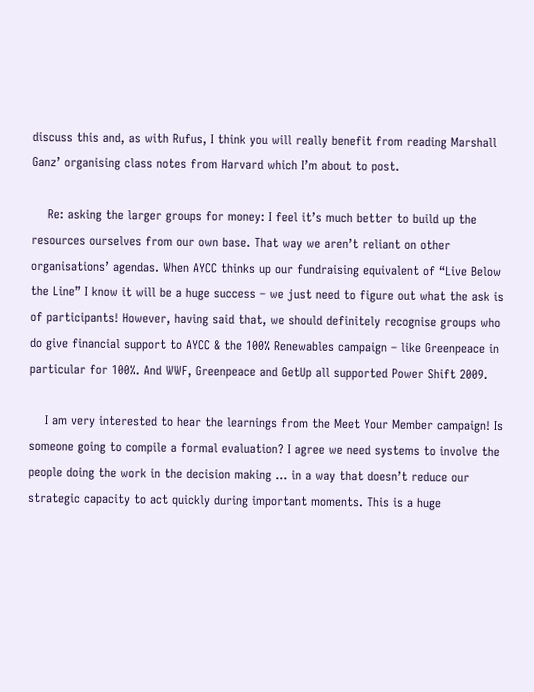discuss this and, as with Rufus, I think you will really benefit from reading Marshall Ganz’ organising class notes from Harvard which I’m about to post.

    Re: asking the larger groups for money: I feel it’s much better to build up the resources ourselves from our own base. That way we aren’t reliant on other organisations’ agendas. When AYCC thinks up our fundraising equivalent of “Live Below the Line” I know it will be a huge success – we just need to figure out what the ask is of participants! However, having said that, we should definitely recognise groups who do give financial support to AYCC & the 100% Renewables campaign – like Greenpeace in particular for 100%. And WWF, Greenpeace and GetUp all supported Power Shift 2009.

    I am very interested to hear the learnings from the Meet Your Member campaign! Is someone going to compile a formal evaluation? I agree we need systems to involve the people doing the work in the decision making … in a way that doesn’t reduce our strategic capacity to act quickly during important moments. This is a huge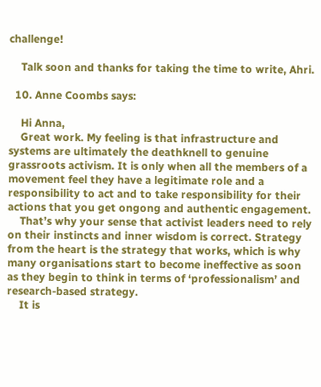challenge!

    Talk soon and thanks for taking the time to write, Ahri.

  10. Anne Coombs says:

    Hi Anna,
    Great work. My feeling is that infrastructure and systems are ultimately the deathknell to genuine grassroots activism. It is only when all the members of a movement feel they have a legitimate role and a responsibility to act and to take responsibility for their actions that you get ongong and authentic engagement.
    That’s why your sense that activist leaders need to rely on their instincts and inner wisdom is correct. Strategy from the heart is the strategy that works, which is why many organisations start to become ineffective as soon as they begin to think in terms of ‘professionalism’ and research-based strategy.
    It is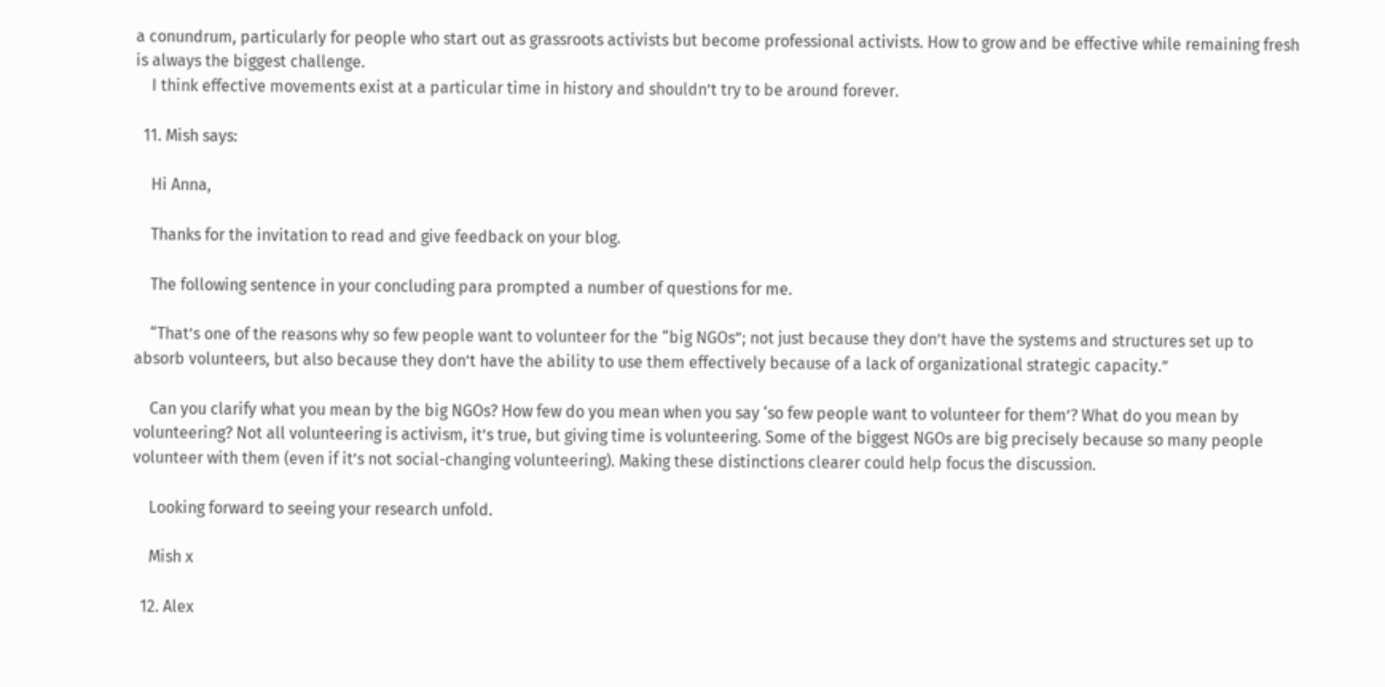a conundrum, particularly for people who start out as grassroots activists but become professional activists. How to grow and be effective while remaining fresh is always the biggest challenge.
    I think effective movements exist at a particular time in history and shouldn’t try to be around forever.

  11. Mish says:

    Hi Anna,

    Thanks for the invitation to read and give feedback on your blog.

    The following sentence in your concluding para prompted a number of questions for me.

    “That’s one of the reasons why so few people want to volunteer for the “big NGOs”; not just because they don’t have the systems and structures set up to absorb volunteers, but also because they don’t have the ability to use them effectively because of a lack of organizational strategic capacity.”

    Can you clarify what you mean by the big NGOs? How few do you mean when you say ‘so few people want to volunteer for them’? What do you mean by volunteering? Not all volunteering is activism, it’s true, but giving time is volunteering. Some of the biggest NGOs are big precisely because so many people volunteer with them (even if it’s not social-changing volunteering). Making these distinctions clearer could help focus the discussion.

    Looking forward to seeing your research unfold.

    Mish x

  12. Alex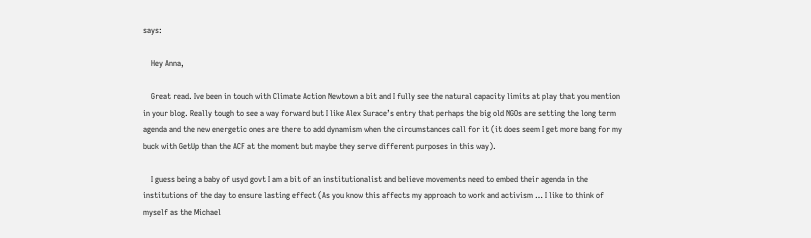says:

    Hey Anna,

    Great read. Ive been in touch with Climate Action Newtown a bit and I fully see the natural capacity limits at play that you mention in your blog. Really tough to see a way forward but I like Alex Surace’s entry that perhaps the big old NGOs are setting the long term agenda and the new energetic ones are there to add dynamism when the circumstances call for it (it does seem I get more bang for my buck with GetUp than the ACF at the moment but maybe they serve different purposes in this way).

    I guess being a baby of usyd govt I am a bit of an institutionalist and believe movements need to embed their agenda in the institutions of the day to ensure lasting effect (As you know this affects my approach to work and activism … I like to think of myself as the Michael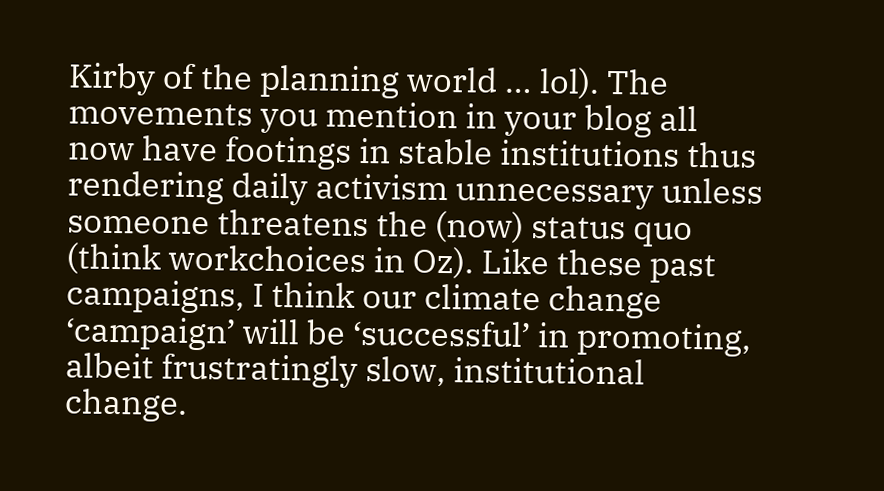Kirby of the planning world … lol). The movements you mention in your blog all now have footings in stable institutions thus rendering daily activism unnecessary unless someone threatens the (now) status quo (think workchoices in Oz). Like these past campaigns, I think our climate change ‘campaign’ will be ‘successful’ in promoting, albeit frustratingly slow, institutional change.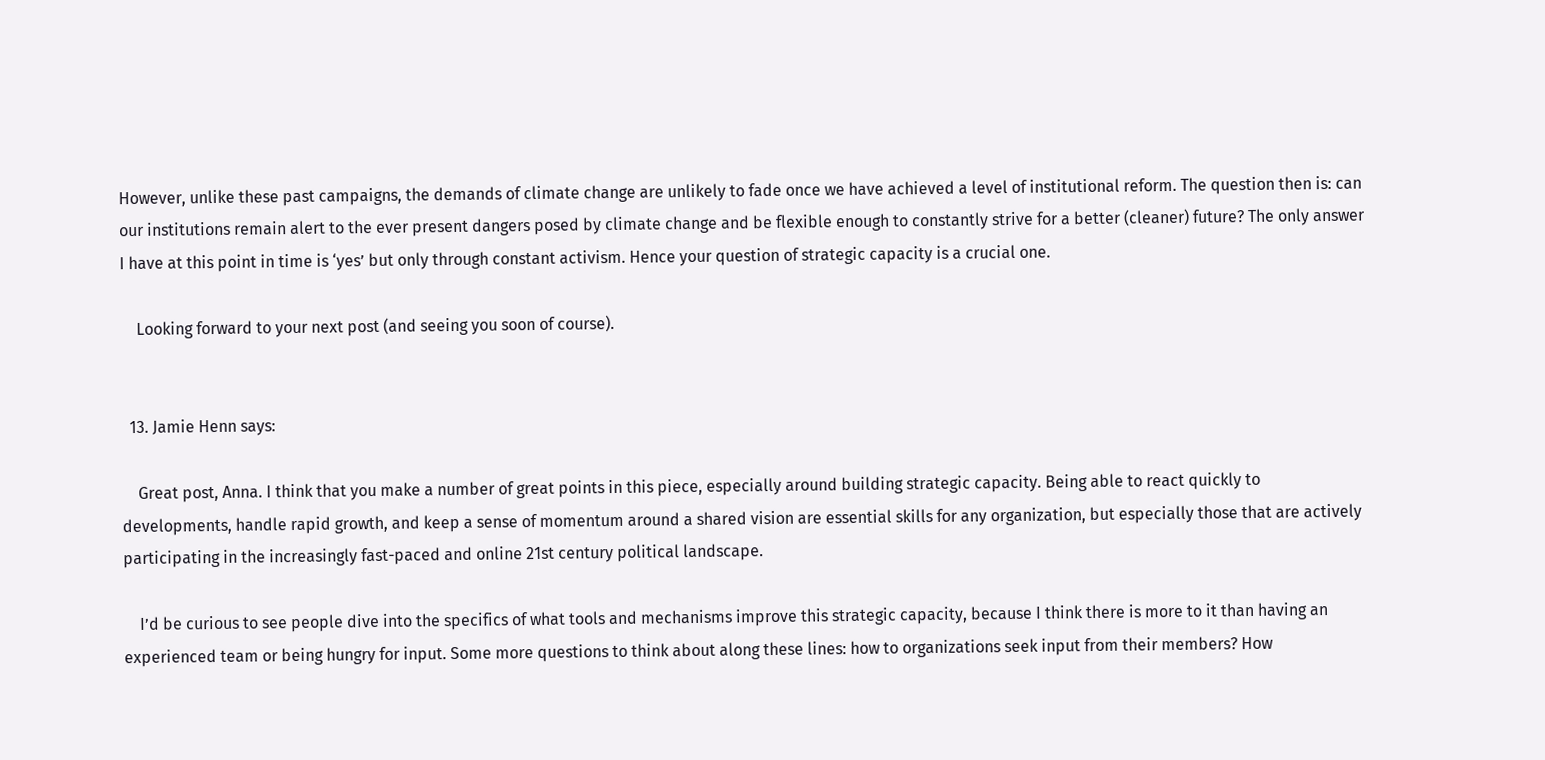However, unlike these past campaigns, the demands of climate change are unlikely to fade once we have achieved a level of institutional reform. The question then is: can our institutions remain alert to the ever present dangers posed by climate change and be flexible enough to constantly strive for a better (cleaner) future? The only answer I have at this point in time is ‘yes’ but only through constant activism. Hence your question of strategic capacity is a crucial one.

    Looking forward to your next post (and seeing you soon of course).


  13. Jamie Henn says:

    Great post, Anna. I think that you make a number of great points in this piece, especially around building strategic capacity. Being able to react quickly to developments, handle rapid growth, and keep a sense of momentum around a shared vision are essential skills for any organization, but especially those that are actively participating in the increasingly fast-paced and online 21st century political landscape.

    I’d be curious to see people dive into the specifics of what tools and mechanisms improve this strategic capacity, because I think there is more to it than having an experienced team or being hungry for input. Some more questions to think about along these lines: how to organizations seek input from their members? How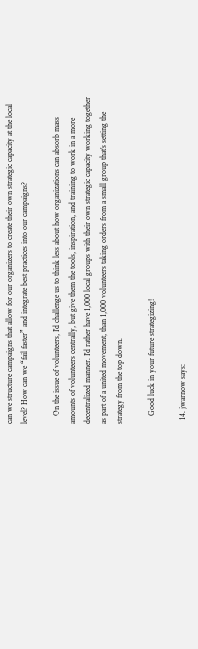can we structure campaigns that allow for our organizers to create their own strategic capacity at the local level? How can we “fail faster” and integrate best practices into our campaigns?

    On the issue of volunteers, I’d challenge us to think less about how organizations can absorb mass amounts of volunteers centrally, but give them the tools, inspiration, and training to work in a more decentralized manner. I’d rather have 1,000 local groups with their own strategic capacity working together as part of a united movement, than 1,000 volunteers taking orders from a small group that’s setting the strategy from the top down.

    Good luck in your future strategizing!

  14. jwarnow says: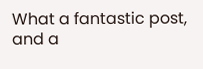What a fantastic post, and a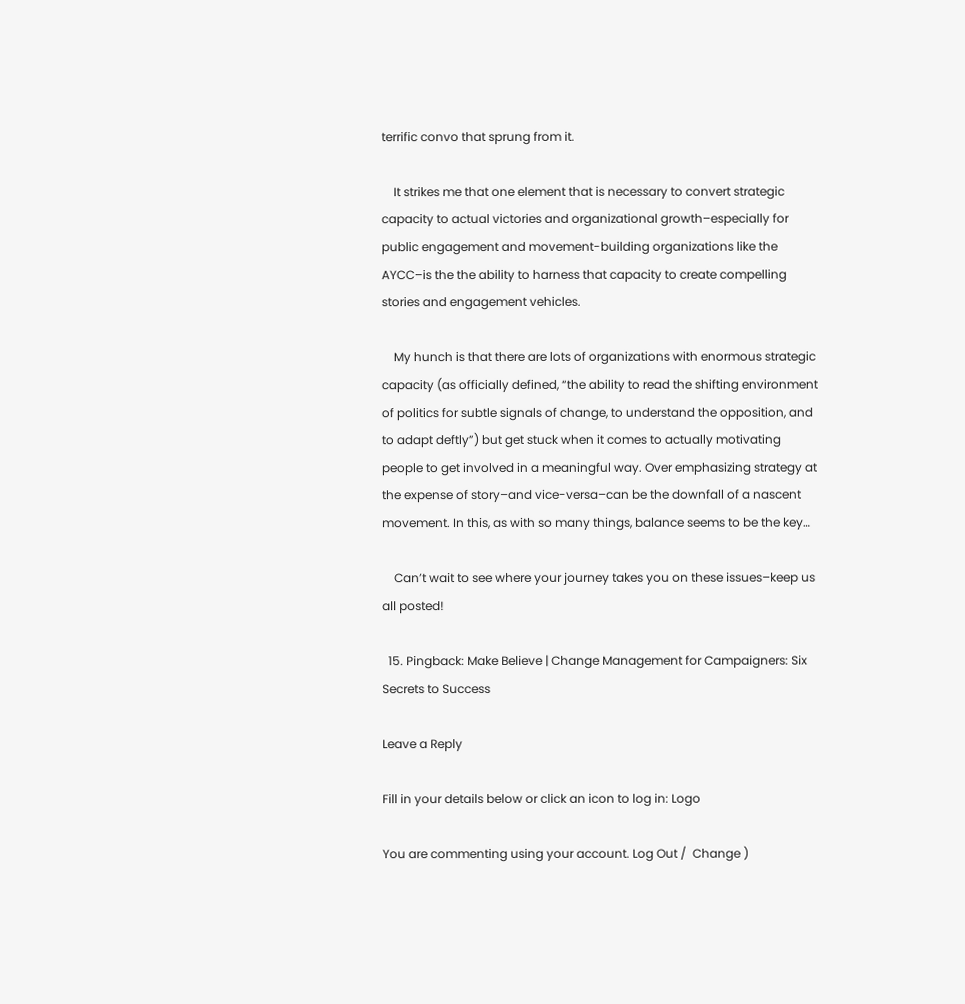terrific convo that sprung from it.

    It strikes me that one element that is necessary to convert strategic capacity to actual victories and organizational growth–especially for public engagement and movement-building organizations like the AYCC–is the the ability to harness that capacity to create compelling stories and engagement vehicles.

    My hunch is that there are lots of organizations with enormous strategic capacity (as officially defined, “the ability to read the shifting environment of politics for subtle signals of change, to understand the opposition, and to adapt deftly”) but get stuck when it comes to actually motivating people to get involved in a meaningful way. Over emphasizing strategy at the expense of story–and vice-versa–can be the downfall of a nascent movement. In this, as with so many things, balance seems to be the key…

    Can’t wait to see where your journey takes you on these issues–keep us all posted!

  15. Pingback: Make Believe | Change Management for Campaigners: Six Secrets to Success

Leave a Reply

Fill in your details below or click an icon to log in: Logo

You are commenting using your account. Log Out /  Change )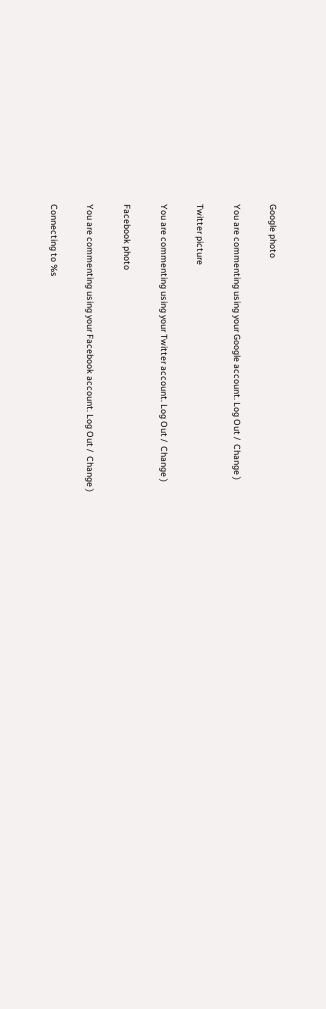Google photo

You are commenting using your Google account. Log Out /  Change )

Twitter picture

You are commenting using your Twitter account. Log Out /  Change )

Facebook photo

You are commenting using your Facebook account. Log Out /  Change )

Connecting to %s